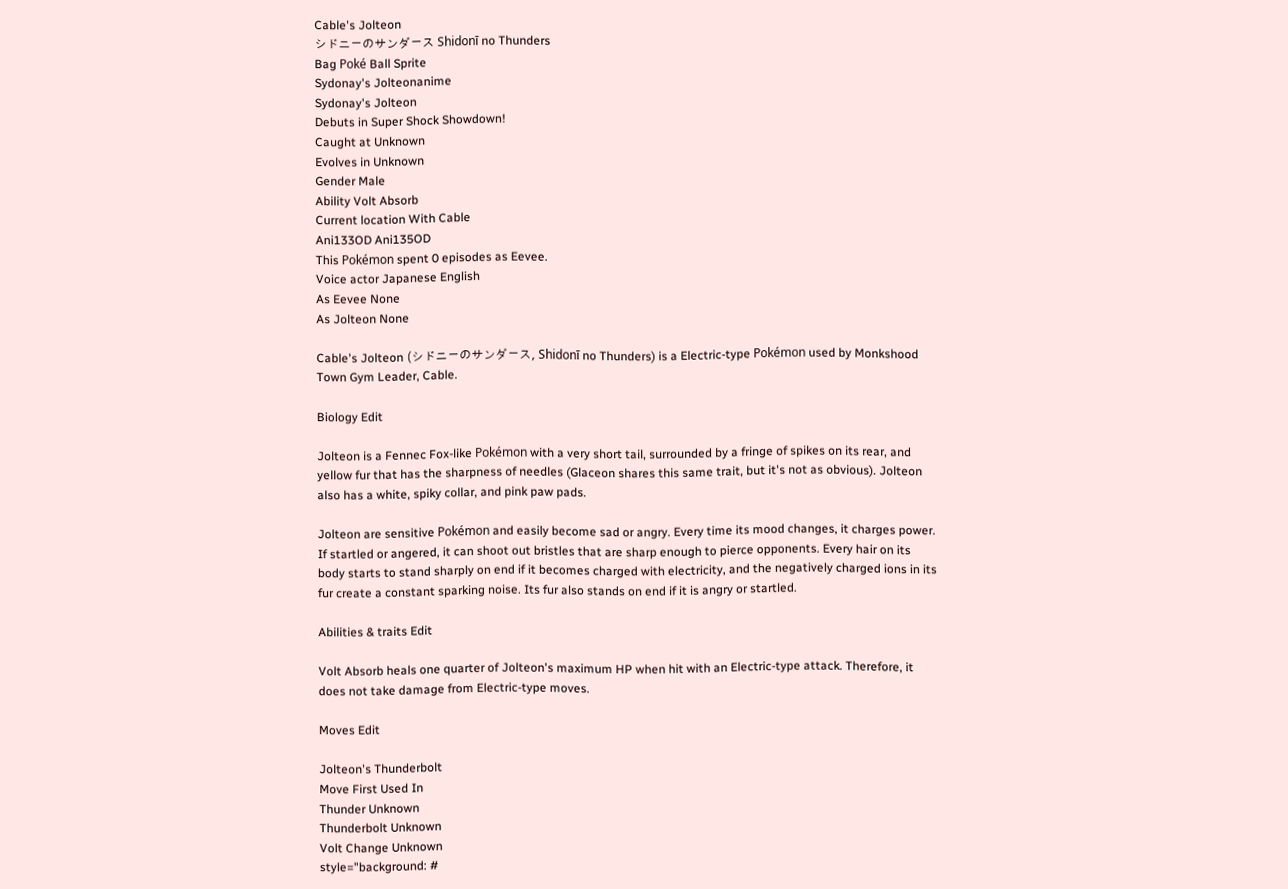Cable's Jolteon
シドニーのサンダース Shidonī no Thunders
Bag Poké Ball Sprite
Sydonay's Jolteonanime
Sydonay's Jolteon
Debuts in Super Shock Showdown!
Caught at Unknown
Evolves in Unknown
Gender Male
Ability Volt Absorb
Current location With Cable
Ani133OD Ani135OD
This Pokémon spent 0 episodes as Eevee.
Voice actor Japanese English
As Eevee None
As Jolteon None

Cable's Jolteon (シドニーのサンダース, Shidonī no Thunders) is a Electric-type Pokémon used by Monkshood Town Gym Leader, Cable.

Biology Edit

Jolteon is a Fennec Fox-like Pokémon with a very short tail, surrounded by a fringe of spikes on its rear, and yellow fur that has the sharpness of needles (Glaceon shares this same trait, but it's not as obvious). Jolteon also has a white, spiky collar, and pink paw pads.

Jolteon are sensitive Pokémon and easily become sad or angry. Every time its mood changes, it charges power. If startled or angered, it can shoot out bristles that are sharp enough to pierce opponents. Every hair on its body starts to stand sharply on end if it becomes charged with electricity, and the negatively charged ions in its fur create a constant sparking noise. Its fur also stands on end if it is angry or startled.

Abilities & traits Edit

Volt Absorb heals one quarter of Jolteon's maximum HP when hit with an Electric-type attack. Therefore, it does not take damage from Electric-type moves.

Moves Edit

Jolteon's Thunderbolt
Move First Used In
Thunder Unknown
Thunderbolt Unknown
Volt Change Unknown
style="background: #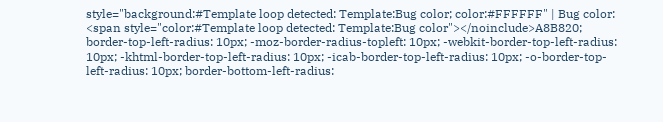style="background:#Template loop detected: Template:Bug color; color:#FFFFFF" | Bug color: <span style="color:#Template loop detected: Template:Bug color"></noinclude>A8B820; border-top-left-radius: 10px; -moz-border-radius-topleft: 10px; -webkit-border-top-left-radius: 10px; -khtml-border-top-left-radius: 10px; -icab-border-top-left-radius: 10px; -o-border-top-left-radius: 10px; border-bottom-left-radius: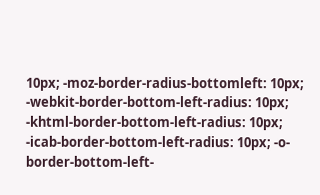10px; -moz-border-radius-bottomleft: 10px; -webkit-border-bottom-left-radius: 10px; -khtml-border-bottom-left-radius: 10px; -icab-border-bottom-left-radius: 10px; -o-border-bottom-left-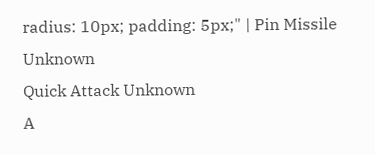radius: 10px; padding: 5px;" | Pin Missile Unknown
Quick Attack Unknown
A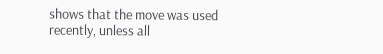shows that the move was used recently, unless all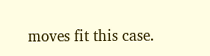moves fit this case.